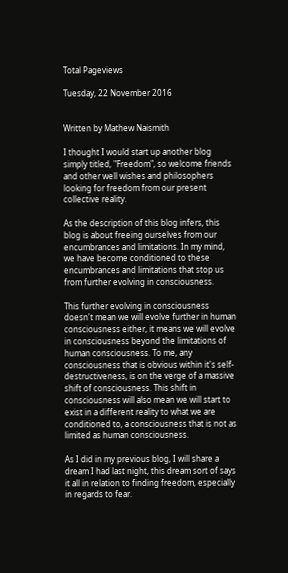Total Pageviews

Tuesday, 22 November 2016


Written by Mathew Naismith

I thought I would start up another blog simply titled, "Freedom", so welcome friends and other well wishes and philosophers looking for freedom from our present collective reality.

As the description of this blog infers, this blog is about freeing ourselves from our encumbrances and limitations. In my mind, we have become conditioned to these encumbrances and limitations that stop us from further evolving in consciousness.

This further evolving in consciousness doesn't mean we will evolve further in human consciousness either, it means we will evolve in consciousness beyond the limitations of human consciousness. To me, any consciousness that is obvious within it's self-destructiveness, is on the verge of a massive shift of consciousness. This shift in consciousness will also mean we will start to exist in a different reality to what we are conditioned to, a consciousness that is not as limited as human consciousness.

As I did in my previous blog, I will share a dream I had last night, this dream sort of says it all in relation to finding freedom, especially in regards to fear.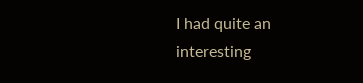I had quite an interesting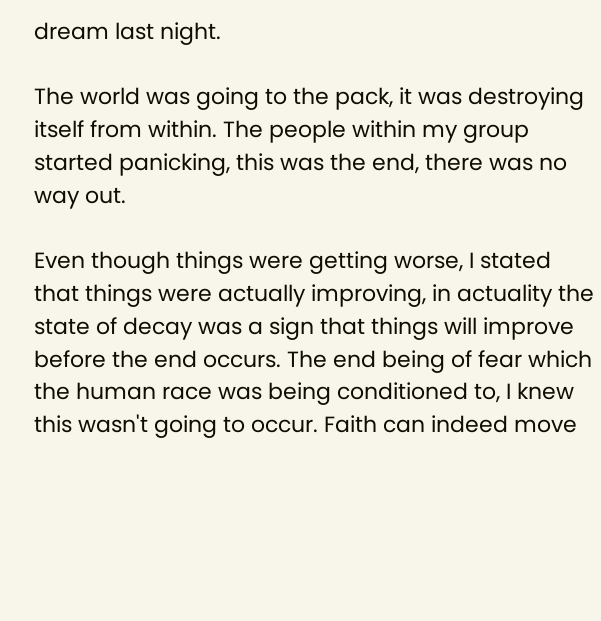dream last night.

The world was going to the pack, it was destroying itself from within. The people within my group started panicking, this was the end, there was no way out.

Even though things were getting worse, I stated that things were actually improving, in actuality the state of decay was a sign that things will improve before the end occurs. The end being of fear which the human race was being conditioned to, I knew this wasn't going to occur. Faith can indeed move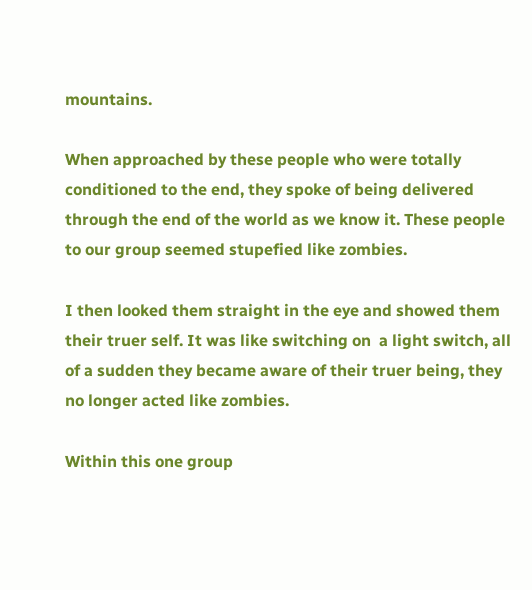mountains.

When approached by these people who were totally conditioned to the end, they spoke of being delivered through the end of the world as we know it. These people to our group seemed stupefied like zombies.

I then looked them straight in the eye and showed them their truer self. It was like switching on  a light switch, all of a sudden they became aware of their truer being, they no longer acted like zombies.

Within this one group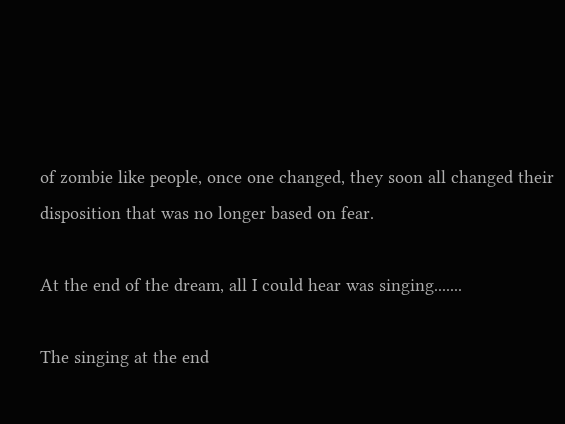of zombie like people, once one changed, they soon all changed their disposition that was no longer based on fear.

At the end of the dream, all I could hear was singing.......

The singing at the end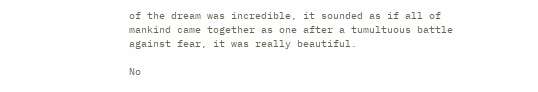of the dream was incredible, it sounded as if all of mankind came together as one after a tumultuous battle against fear, it was really beautiful.

No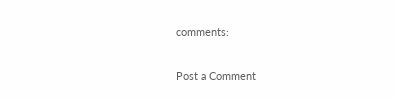comments:

Post a Comment